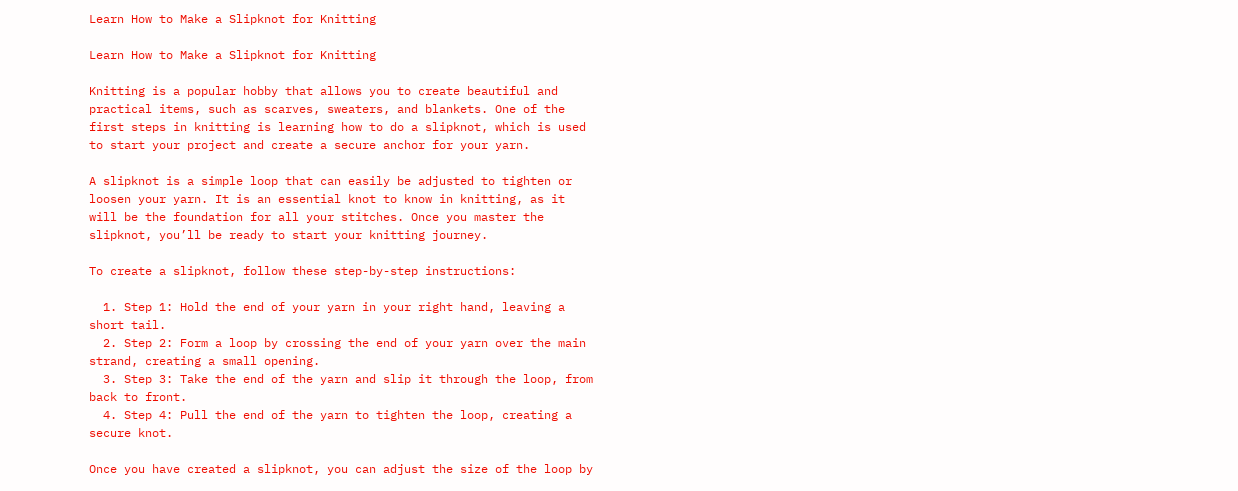Learn How to Make a Slipknot for Knitting

Learn How to Make a Slipknot for Knitting

Knitting is a popular hobby that allows you to create beautiful and practical items, such as scarves, sweaters, and blankets. One of the first steps in knitting is learning how to do a slipknot, which is used to start your project and create a secure anchor for your yarn.

A slipknot is a simple loop that can easily be adjusted to tighten or loosen your yarn. It is an essential knot to know in knitting, as it will be the foundation for all your stitches. Once you master the slipknot, you’ll be ready to start your knitting journey.

To create a slipknot, follow these step-by-step instructions:

  1. Step 1: Hold the end of your yarn in your right hand, leaving a short tail.
  2. Step 2: Form a loop by crossing the end of your yarn over the main strand, creating a small opening.
  3. Step 3: Take the end of the yarn and slip it through the loop, from back to front.
  4. Step 4: Pull the end of the yarn to tighten the loop, creating a secure knot.

Once you have created a slipknot, you can adjust the size of the loop by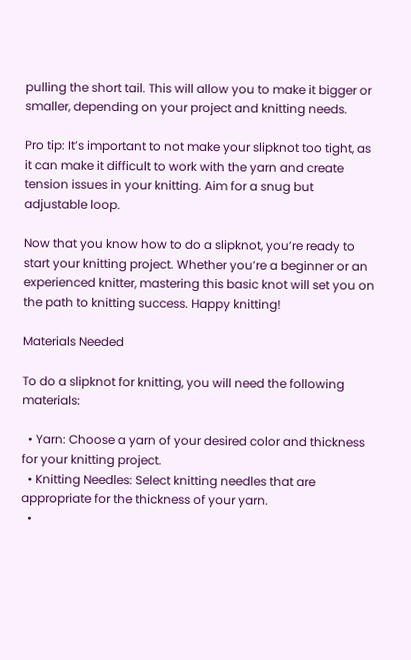pulling the short tail. This will allow you to make it bigger or smaller, depending on your project and knitting needs.

Pro tip: It’s important to not make your slipknot too tight, as it can make it difficult to work with the yarn and create tension issues in your knitting. Aim for a snug but adjustable loop.

Now that you know how to do a slipknot, you’re ready to start your knitting project. Whether you’re a beginner or an experienced knitter, mastering this basic knot will set you on the path to knitting success. Happy knitting!

Materials Needed

To do a slipknot for knitting, you will need the following materials:

  • Yarn: Choose a yarn of your desired color and thickness for your knitting project.
  • Knitting Needles: Select knitting needles that are appropriate for the thickness of your yarn.
  •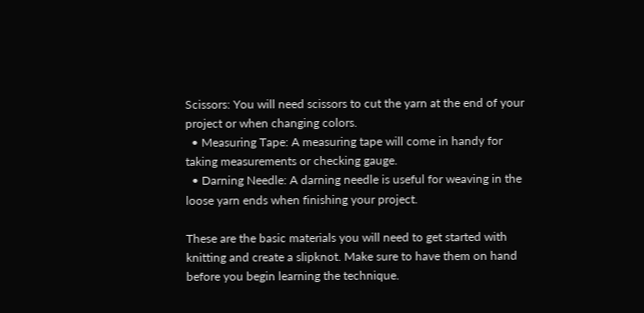Scissors: You will need scissors to cut the yarn at the end of your project or when changing colors.
  • Measuring Tape: A measuring tape will come in handy for taking measurements or checking gauge.
  • Darning Needle: A darning needle is useful for weaving in the loose yarn ends when finishing your project.

These are the basic materials you will need to get started with knitting and create a slipknot. Make sure to have them on hand before you begin learning the technique.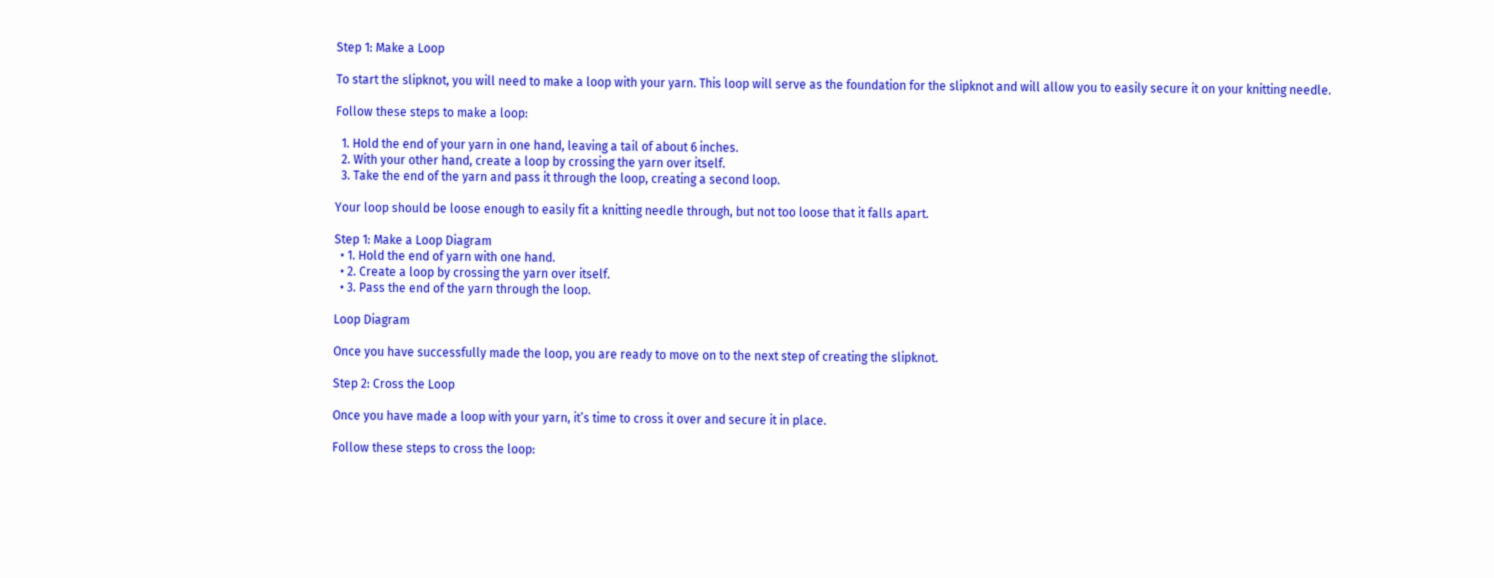Step 1: Make a Loop

To start the slipknot, you will need to make a loop with your yarn. This loop will serve as the foundation for the slipknot and will allow you to easily secure it on your knitting needle.

Follow these steps to make a loop:

  1. Hold the end of your yarn in one hand, leaving a tail of about 6 inches.
  2. With your other hand, create a loop by crossing the yarn over itself.
  3. Take the end of the yarn and pass it through the loop, creating a second loop.

Your loop should be loose enough to easily fit a knitting needle through, but not too loose that it falls apart.

Step 1: Make a Loop Diagram
  • 1. Hold the end of yarn with one hand.
  • 2. Create a loop by crossing the yarn over itself.
  • 3. Pass the end of the yarn through the loop.

Loop Diagram

Once you have successfully made the loop, you are ready to move on to the next step of creating the slipknot.

Step 2: Cross the Loop

Once you have made a loop with your yarn, it’s time to cross it over and secure it in place.

Follow these steps to cross the loop: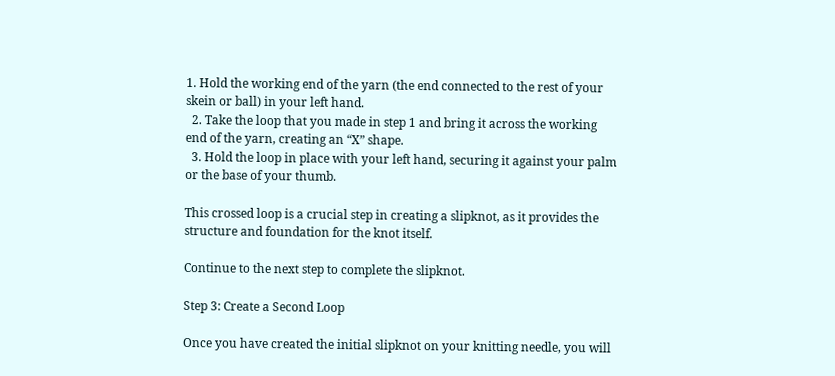1. Hold the working end of the yarn (the end connected to the rest of your skein or ball) in your left hand.
  2. Take the loop that you made in step 1 and bring it across the working end of the yarn, creating an “X” shape.
  3. Hold the loop in place with your left hand, securing it against your palm or the base of your thumb.

This crossed loop is a crucial step in creating a slipknot, as it provides the structure and foundation for the knot itself.

Continue to the next step to complete the slipknot.

Step 3: Create a Second Loop

Once you have created the initial slipknot on your knitting needle, you will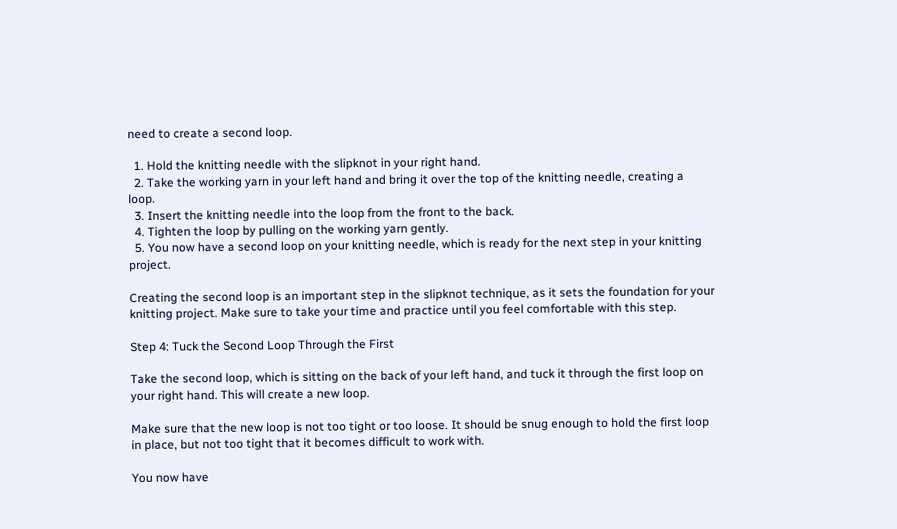need to create a second loop.

  1. Hold the knitting needle with the slipknot in your right hand.
  2. Take the working yarn in your left hand and bring it over the top of the knitting needle, creating a loop.
  3. Insert the knitting needle into the loop from the front to the back.
  4. Tighten the loop by pulling on the working yarn gently.
  5. You now have a second loop on your knitting needle, which is ready for the next step in your knitting project.

Creating the second loop is an important step in the slipknot technique, as it sets the foundation for your knitting project. Make sure to take your time and practice until you feel comfortable with this step.

Step 4: Tuck the Second Loop Through the First

Take the second loop, which is sitting on the back of your left hand, and tuck it through the first loop on your right hand. This will create a new loop.

Make sure that the new loop is not too tight or too loose. It should be snug enough to hold the first loop in place, but not too tight that it becomes difficult to work with.

You now have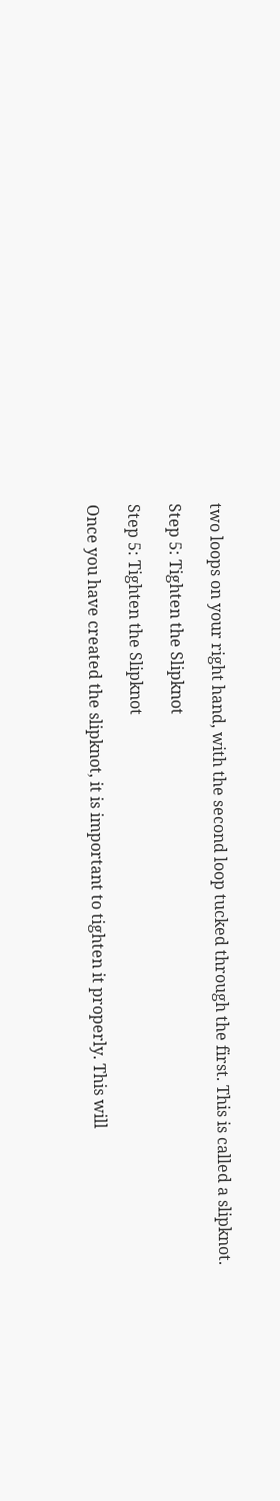two loops on your right hand, with the second loop tucked through the first. This is called a slipknot.

Step 5: Tighten the Slipknot

Step 5: Tighten the Slipknot

Once you have created the slipknot, it is important to tighten it properly. This will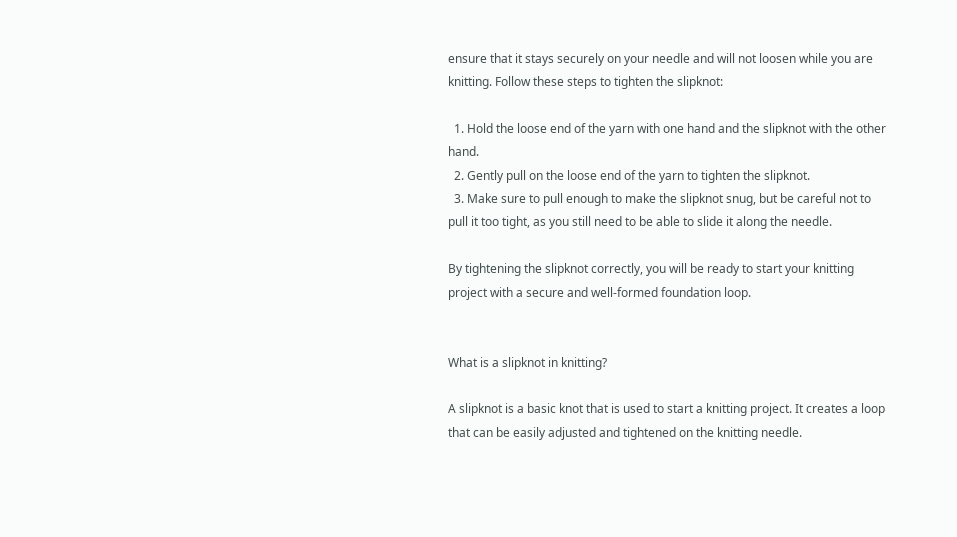ensure that it stays securely on your needle and will not loosen while you are knitting. Follow these steps to tighten the slipknot:

  1. Hold the loose end of the yarn with one hand and the slipknot with the other hand.
  2. Gently pull on the loose end of the yarn to tighten the slipknot.
  3. Make sure to pull enough to make the slipknot snug, but be careful not to pull it too tight, as you still need to be able to slide it along the needle.

By tightening the slipknot correctly, you will be ready to start your knitting project with a secure and well-formed foundation loop.


What is a slipknot in knitting?

A slipknot is a basic knot that is used to start a knitting project. It creates a loop that can be easily adjusted and tightened on the knitting needle.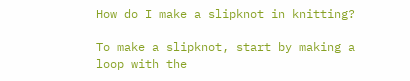How do I make a slipknot in knitting?

To make a slipknot, start by making a loop with the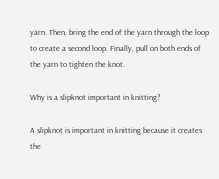yarn. Then, bring the end of the yarn through the loop to create a second loop. Finally, pull on both ends of the yarn to tighten the knot.

Why is a slipknot important in knitting?

A slipknot is important in knitting because it creates the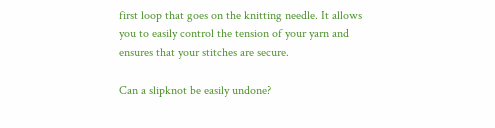first loop that goes on the knitting needle. It allows you to easily control the tension of your yarn and ensures that your stitches are secure.

Can a slipknot be easily undone?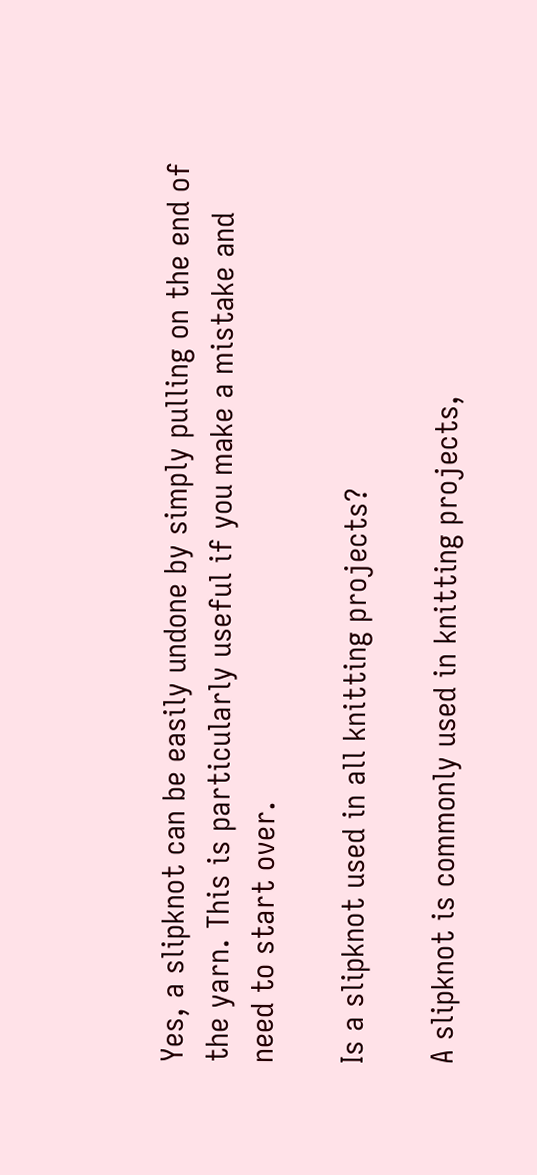Yes, a slipknot can be easily undone by simply pulling on the end of the yarn. This is particularly useful if you make a mistake and need to start over.

Is a slipknot used in all knitting projects?

A slipknot is commonly used in knitting projects,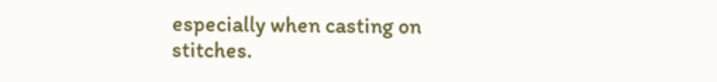especially when casting on stitches.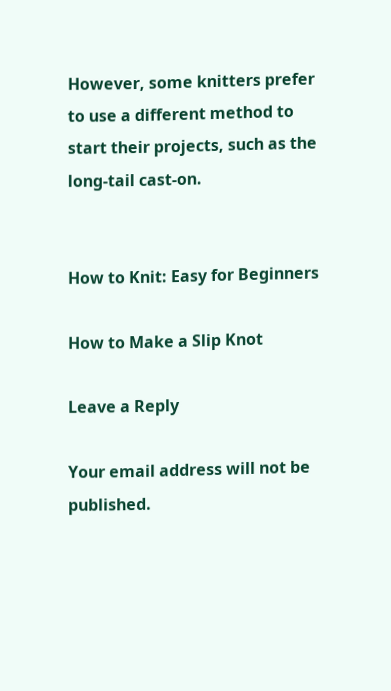However, some knitters prefer to use a different method to start their projects, such as the long-tail cast-on.


How to Knit: Easy for Beginners

How to Make a Slip Knot

Leave a Reply

Your email address will not be published.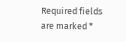Required fields are marked *